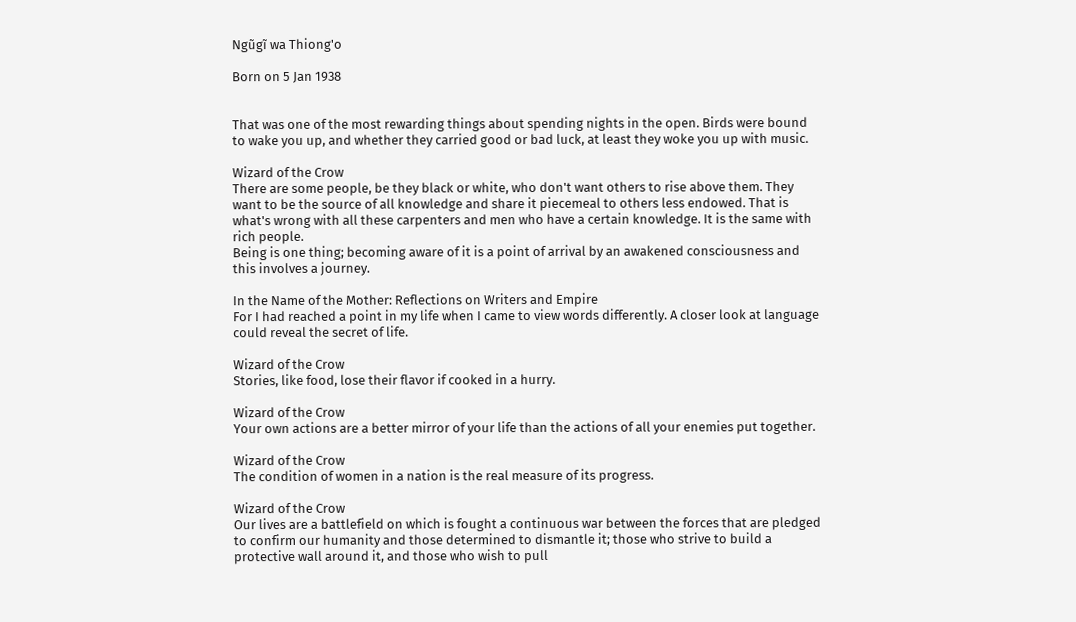Ngũgĩ wa Thiong'o

Born on 5 Jan 1938


That was one of the most rewarding things about spending nights in the open. Birds were bound to wake you up, and whether they carried good or bad luck, at least they woke you up with music.

Wizard of the Crow
There are some people, be they black or white, who don't want others to rise above them. They want to be the source of all knowledge and share it piecemeal to others less endowed. That is what's wrong with all these carpenters and men who have a certain knowledge. It is the same with rich people.
Being is one thing; becoming aware of it is a point of arrival by an awakened consciousness and this involves a journey.

In the Name of the Mother: Reflections on Writers and Empire
For I had reached a point in my life when I came to view words differently. A closer look at language could reveal the secret of life.

Wizard of the Crow
Stories, like food, lose their flavor if cooked in a hurry.

Wizard of the Crow
Your own actions are a better mirror of your life than the actions of all your enemies put together.

Wizard of the Crow
The condition of women in a nation is the real measure of its progress.

Wizard of the Crow
Our lives are a battlefield on which is fought a continuous war between the forces that are pledged to confirm our humanity and those determined to dismantle it; those who strive to build a protective wall around it, and those who wish to pull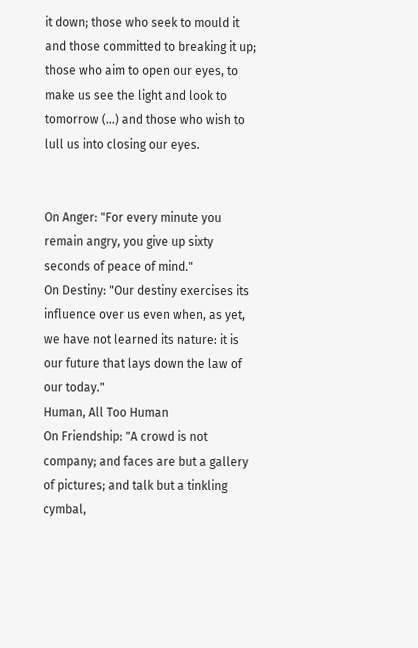it down; those who seek to mould it and those committed to breaking it up; those who aim to open our eyes, to make us see the light and look to tomorrow (...) and those who wish to lull us into closing our eyes.


On Anger: "For every minute you remain angry, you give up sixty seconds of peace of mind."
On Destiny: "Our destiny exercises its influence over us even when, as yet, we have not learned its nature: it is our future that lays down the law of our today."
Human, All Too Human
On Friendship: "A crowd is not company; and faces are but a gallery of pictures; and talk but a tinkling cymbal,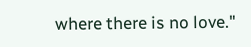where there is no love."